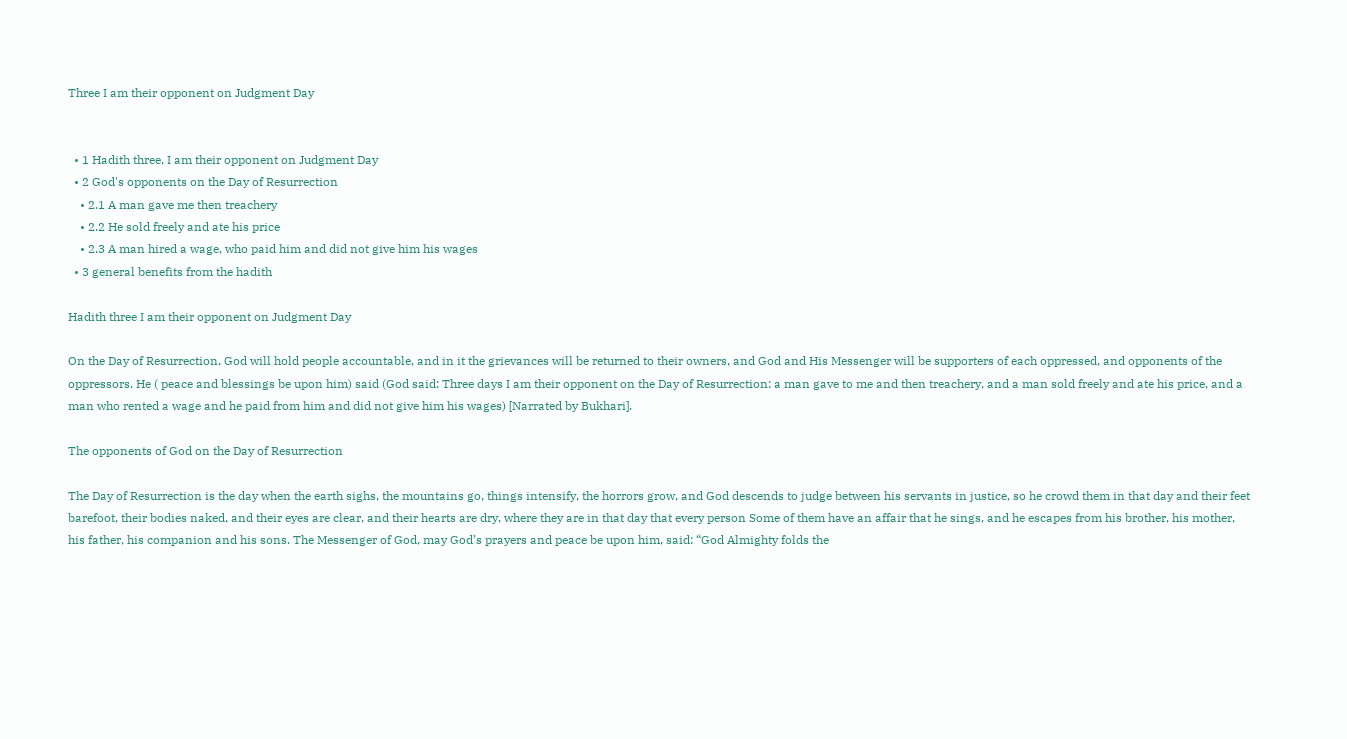Three I am their opponent on Judgment Day


  • 1 Hadith three, I am their opponent on Judgment Day
  • 2 God's opponents on the Day of Resurrection
    • 2.1 A man gave me then treachery
    • 2.2 He sold freely and ate his price
    • 2.3 A man hired a wage, who paid him and did not give him his wages
  • 3 general benefits from the hadith

Hadith three I am their opponent on Judgment Day

On the Day of Resurrection, God will hold people accountable, and in it the grievances will be returned to their owners, and God and His Messenger will be supporters of each oppressed, and opponents of the oppressors. He ( peace and blessings be upon him) said (God said: Three days I am their opponent on the Day of Resurrection: a man gave to me and then treachery, and a man sold freely and ate his price, and a man who rented a wage and he paid from him and did not give him his wages) [Narrated by Bukhari].

The opponents of God on the Day of Resurrection

The Day of Resurrection is the day when the earth sighs, the mountains go, things intensify, the horrors grow, and God descends to judge between his servants in justice, so he crowd them in that day and their feet barefoot, their bodies naked, and their eyes are clear, and their hearts are dry, where they are in that day that every person Some of them have an affair that he sings, and he escapes from his brother, his mother, his father, his companion and his sons. The Messenger of God, may God’s prayers and peace be upon him, said: “God Almighty folds the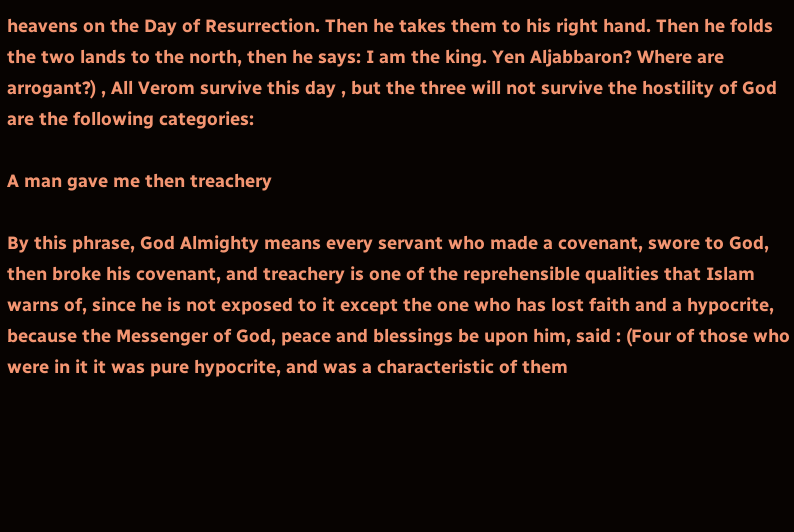heavens on the Day of Resurrection. Then he takes them to his right hand. Then he folds the two lands to the north, then he says: I am the king. Yen Aljabbaron? Where are arrogant?) , All Verom survive this day , but the three will not survive the hostility of God are the following categories:

A man gave me then treachery

By this phrase, God Almighty means every servant who made a covenant, swore to God, then broke his covenant, and treachery is one of the reprehensible qualities that Islam warns of, since he is not exposed to it except the one who has lost faith and a hypocrite, because the Messenger of God, peace and blessings be upon him, said : (Four of those who were in it it was pure hypocrite, and was a characteristic of them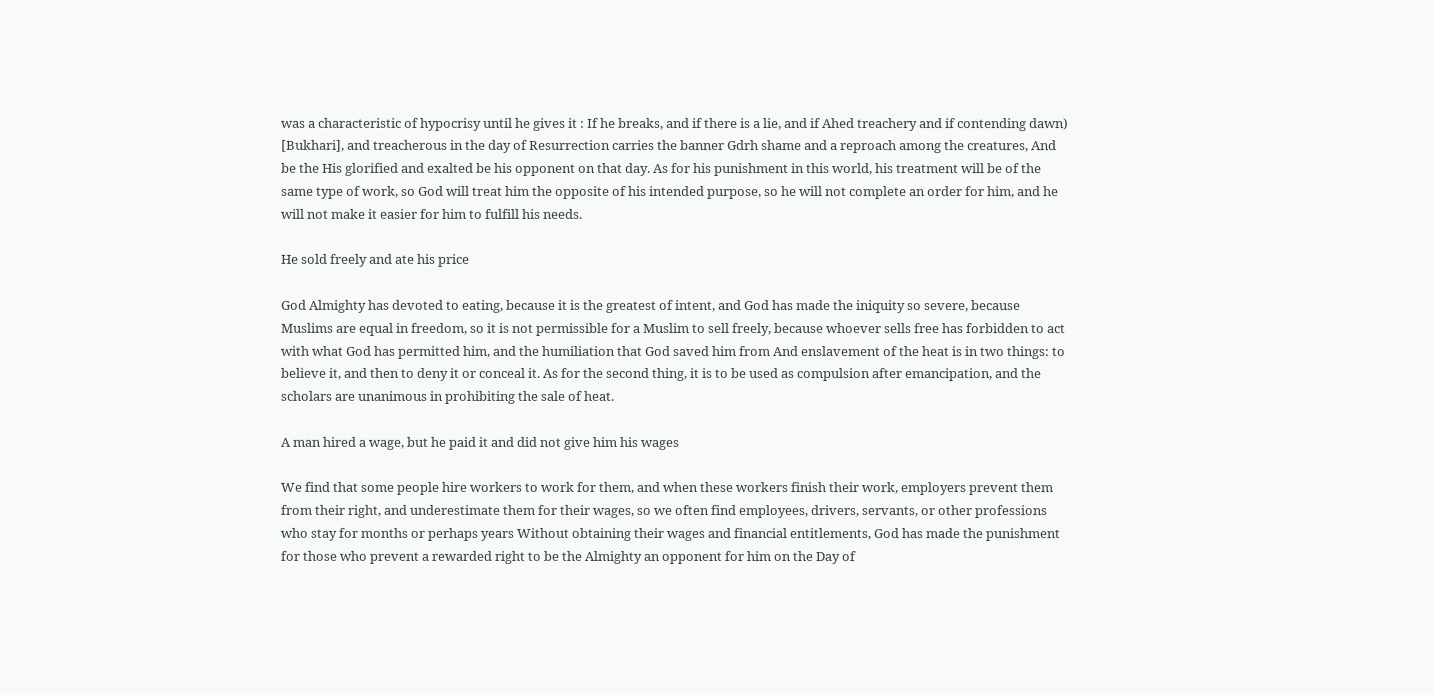was a characteristic of hypocrisy until he gives it : If he breaks, and if there is a lie, and if Ahed treachery and if contending dawn) [Bukhari], and treacherous in the day of Resurrection carries the banner Gdrh shame and a reproach among the creatures, And be the His glorified and exalted be his opponent on that day. As for his punishment in this world, his treatment will be of the same type of work, so God will treat him the opposite of his intended purpose, so he will not complete an order for him, and he will not make it easier for him to fulfill his needs.

He sold freely and ate his price

God Almighty has devoted to eating, because it is the greatest of intent, and God has made the iniquity so severe, because Muslims are equal in freedom, so it is not permissible for a Muslim to sell freely, because whoever sells free has forbidden to act with what God has permitted him, and the humiliation that God saved him from And enslavement of the heat is in two things: to believe it, and then to deny it or conceal it. As for the second thing, it is to be used as compulsion after emancipation, and the scholars are unanimous in prohibiting the sale of heat.

A man hired a wage, but he paid it and did not give him his wages

We find that some people hire workers to work for them, and when these workers finish their work, employers prevent them from their right, and underestimate them for their wages, so we often find employees, drivers, servants, or other professions who stay for months or perhaps years Without obtaining their wages and financial entitlements, God has made the punishment for those who prevent a rewarded right to be the Almighty an opponent for him on the Day of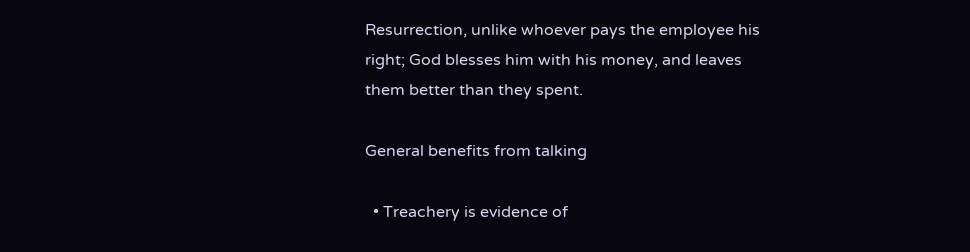Resurrection, unlike whoever pays the employee his right; God blesses him with his money, and leaves them better than they spent.

General benefits from talking

  • Treachery is evidence of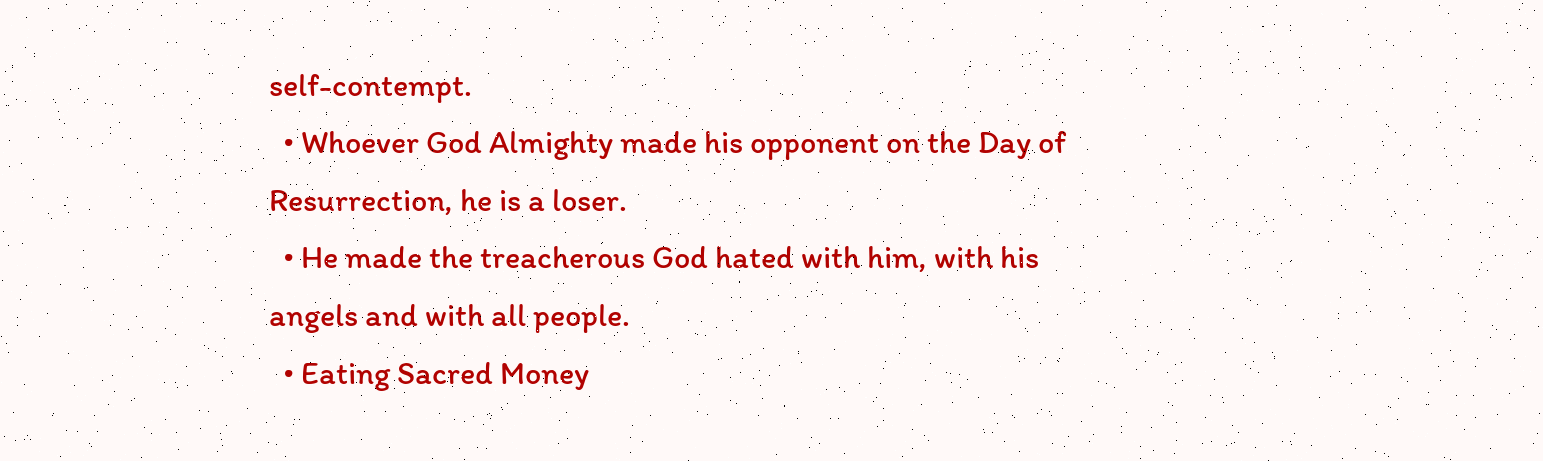self-contempt.
  • Whoever God Almighty made his opponent on the Day of Resurrection, he is a loser.
  • He made the treacherous God hated with him, with his angels and with all people.
  • Eating Sacred Money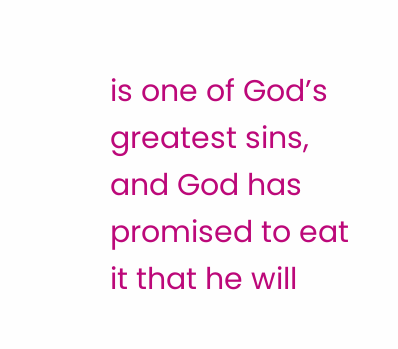is one of God’s greatest sins, and God has promised to eat it that he will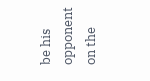be his opponent on the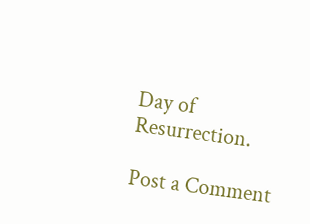Day of Resurrection.

Post a Comment